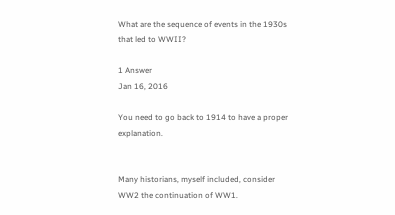What are the sequence of events in the 1930s that led to WWII?

1 Answer
Jan 16, 2016

You need to go back to 1914 to have a proper explanation.


Many historians, myself included, consider WW2 the continuation of WW1.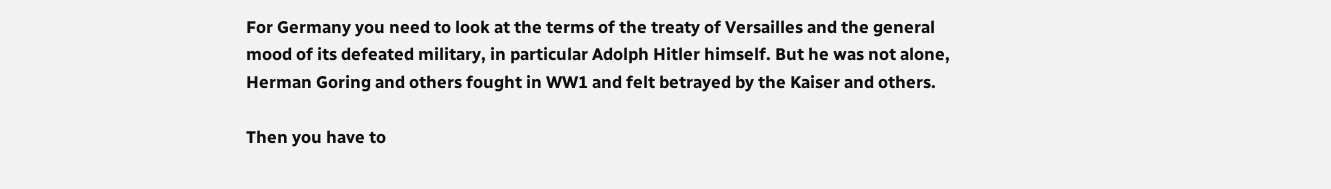For Germany you need to look at the terms of the treaty of Versailles and the general mood of its defeated military, in particular Adolph Hitler himself. But he was not alone, Herman Goring and others fought in WW1 and felt betrayed by the Kaiser and others.

Then you have to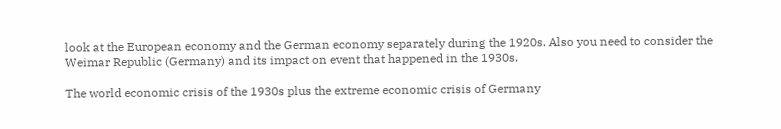look at the European economy and the German economy separately during the 1920s. Also you need to consider the Weimar Republic (Germany) and its impact on event that happened in the 1930s.

The world economic crisis of the 1930s plus the extreme economic crisis of Germany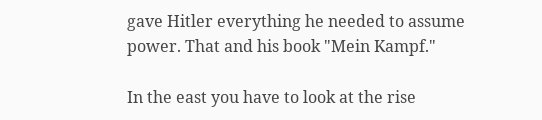gave Hitler everything he needed to assume power. That and his book "Mein Kampf."

In the east you have to look at the rise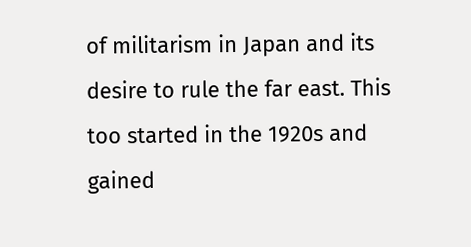of militarism in Japan and its desire to rule the far east. This too started in the 1920s and gained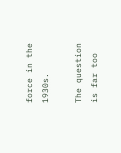force in the 1930s.

The question is far too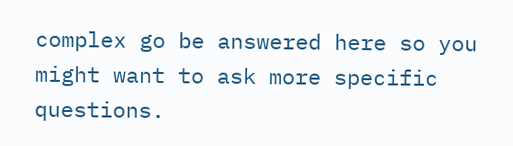complex go be answered here so you might want to ask more specific questions.